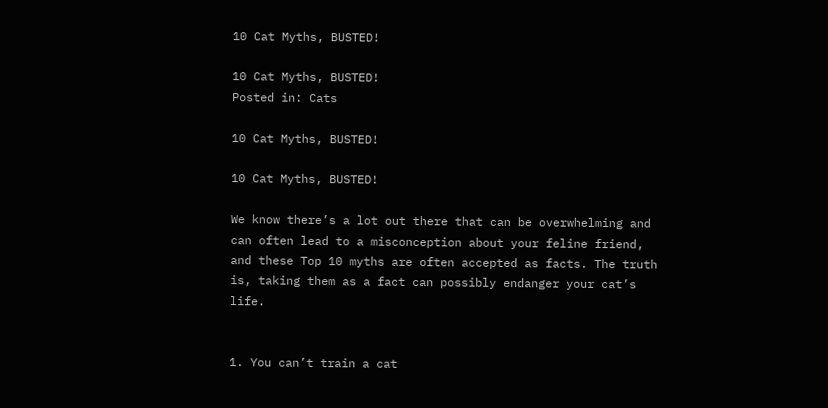10 Cat Myths, BUSTED!

10 Cat Myths, BUSTED!
Posted in: Cats

10 Cat Myths, BUSTED!

10 Cat Myths, BUSTED!

We know there’s a lot out there that can be overwhelming and can often lead to a misconception about your feline friend, and these Top 10 myths are often accepted as facts. The truth is, taking them as a fact can possibly endanger your cat’s life.


1. You can’t train a cat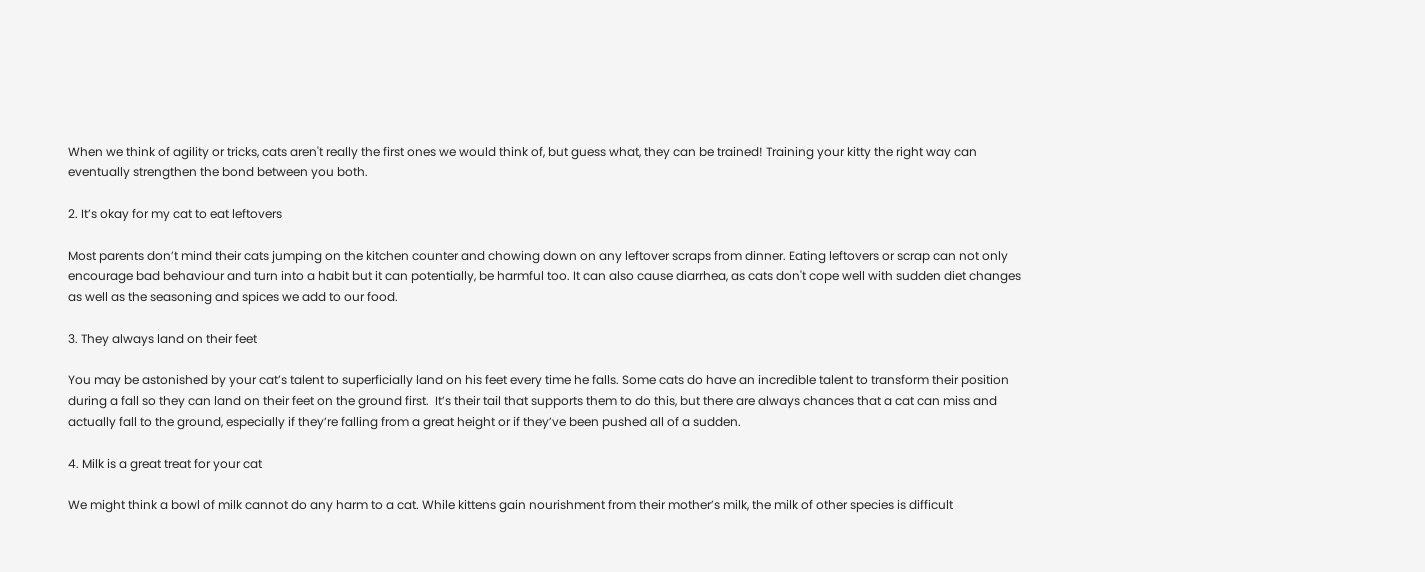When we think of agility or tricks, cats aren't really the first ones we would think of, but guess what, they can be trained! Training your kitty the right way can eventually strengthen the bond between you both.

2. It’s okay for my cat to eat leftovers

Most parents don’t mind their cats jumping on the kitchen counter and chowing down on any leftover scraps from dinner. Eating leftovers or scrap can not only encourage bad behaviour and turn into a habit but it can potentially, be harmful too. It can also cause diarrhea, as cats don't cope well with sudden diet changes as well as the seasoning and spices we add to our food.

3. They always land on their feet

You may be astonished by your cat’s talent to superficially land on his feet every time he falls. Some cats do have an incredible talent to transform their position during a fall so they can land on their feet on the ground first.  It’s their tail that supports them to do this, but there are always chances that a cat can miss and actually fall to the ground, especially if they’re falling from a great height or if they’ve been pushed all of a sudden.

4. Milk is a great treat for your cat

We might think a bowl of milk cannot do any harm to a cat. While kittens gain nourishment from their mother’s milk, the milk of other species is difficult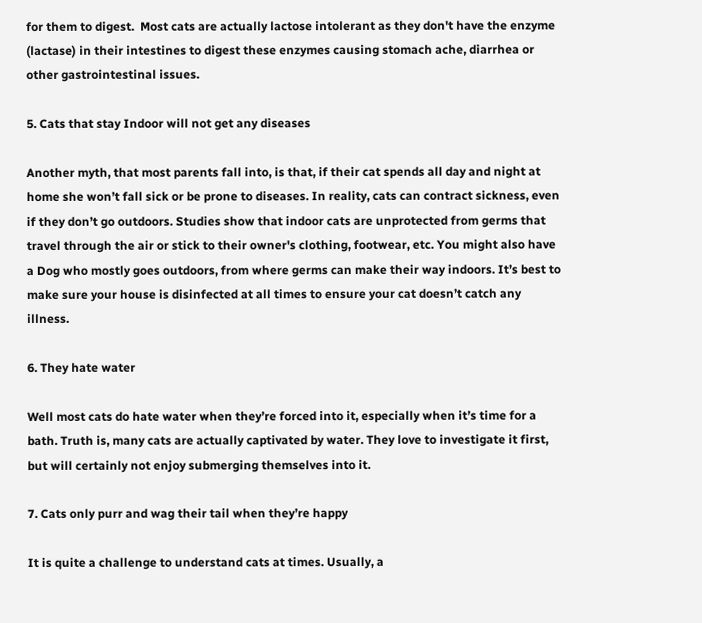for them to digest.  Most cats are actually lactose intolerant as they don't have the enzyme (lactase) in their intestines to digest these enzymes causing stomach ache, diarrhea or other gastrointestinal issues.

5. Cats that stay Indoor will not get any diseases

Another myth, that most parents fall into, is that, if their cat spends all day and night at home she won’t fall sick or be prone to diseases. In reality, cats can contract sickness, even if they don’t go outdoors. Studies show that indoor cats are unprotected from germs that travel through the air or stick to their owner's clothing, footwear, etc. You might also have a Dog who mostly goes outdoors, from where germs can make their way indoors. It’s best to make sure your house is disinfected at all times to ensure your cat doesn’t catch any illness.

6. They hate water

Well most cats do hate water when they’re forced into it, especially when it’s time for a bath. Truth is, many cats are actually captivated by water. They love to investigate it first, but will certainly not enjoy submerging themselves into it.

7. Cats only purr and wag their tail when they’re happy

It is quite a challenge to understand cats at times. Usually, a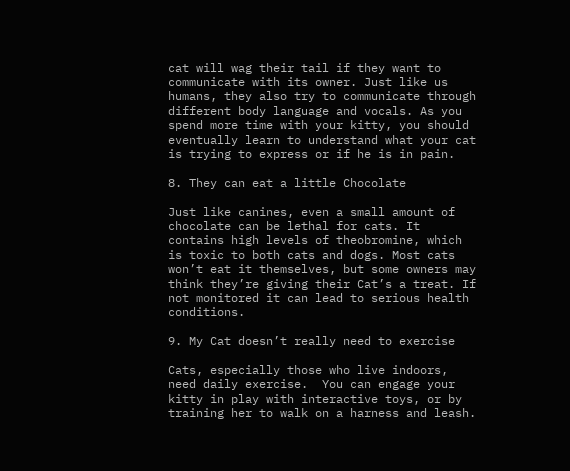cat will wag their tail if they want to communicate with its owner. Just like us humans, they also try to communicate through different body language and vocals. As you spend more time with your kitty, you should eventually learn to understand what your cat is trying to express or if he is in pain.

8. They can eat a little Chocolate

Just like canines, even a small amount of chocolate can be lethal for cats. It contains high levels of theobromine, which is toxic to both cats and dogs. Most cats won’t eat it themselves, but some owners may think they’re giving their Cat’s a treat. If not monitored it can lead to serious health conditions.

9. My Cat doesn’t really need to exercise

Cats, especially those who live indoors, need daily exercise.  You can engage your kitty in play with interactive toys, or by training her to walk on a harness and leash.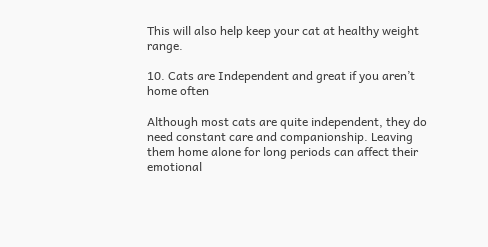This will also help keep your cat at healthy weight range.

10. Cats are Independent and great if you aren’t home often

Although most cats are quite independent, they do need constant care and companionship. Leaving them home alone for long periods can affect their emotional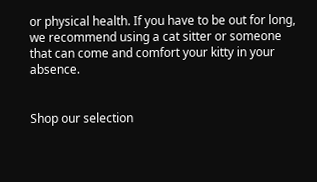or physical health. If you have to be out for long, we recommend using a cat sitter or someone that can come and comfort your kitty in your absence.


Shop our selection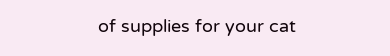of supplies for your cat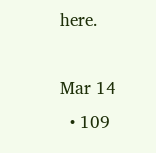here.

Mar 14
  • 109